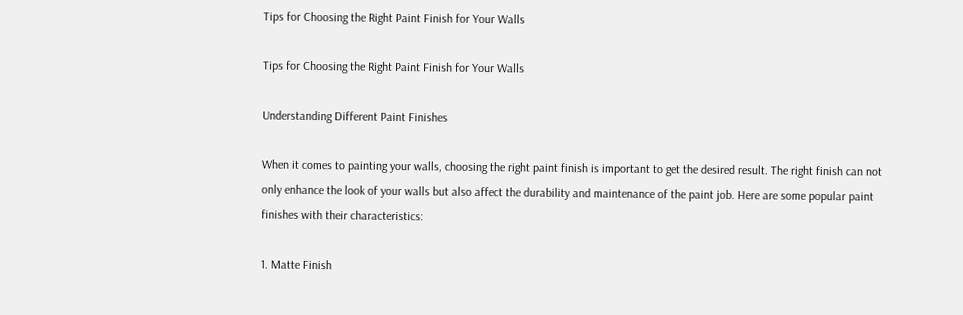Tips for Choosing the Right Paint Finish for Your Walls

Tips for Choosing the Right Paint Finish for Your Walls

Understanding Different Paint Finishes

When it comes to painting your walls, choosing the right paint finish is important to get the desired result. The right finish can not only enhance the look of your walls but also affect the durability and maintenance of the paint job. Here are some popular paint finishes with their characteristics:

1. Matte Finish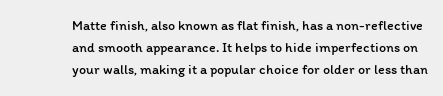Matte finish, also known as flat finish, has a non-reflective and smooth appearance. It helps to hide imperfections on your walls, making it a popular choice for older or less than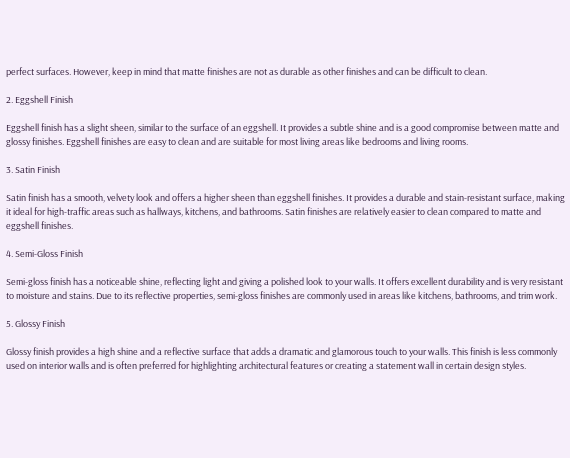perfect surfaces. However, keep in mind that matte finishes are not as durable as other finishes and can be difficult to clean.

2. Eggshell Finish

Eggshell finish has a slight sheen, similar to the surface of an eggshell. It provides a subtle shine and is a good compromise between matte and glossy finishes. Eggshell finishes are easy to clean and are suitable for most living areas like bedrooms and living rooms.

3. Satin Finish

Satin finish has a smooth, velvety look and offers a higher sheen than eggshell finishes. It provides a durable and stain-resistant surface, making it ideal for high-traffic areas such as hallways, kitchens, and bathrooms. Satin finishes are relatively easier to clean compared to matte and eggshell finishes.

4. Semi-Gloss Finish

Semi-gloss finish has a noticeable shine, reflecting light and giving a polished look to your walls. It offers excellent durability and is very resistant to moisture and stains. Due to its reflective properties, semi-gloss finishes are commonly used in areas like kitchens, bathrooms, and trim work.

5. Glossy Finish

Glossy finish provides a high shine and a reflective surface that adds a dramatic and glamorous touch to your walls. This finish is less commonly used on interior walls and is often preferred for highlighting architectural features or creating a statement wall in certain design styles.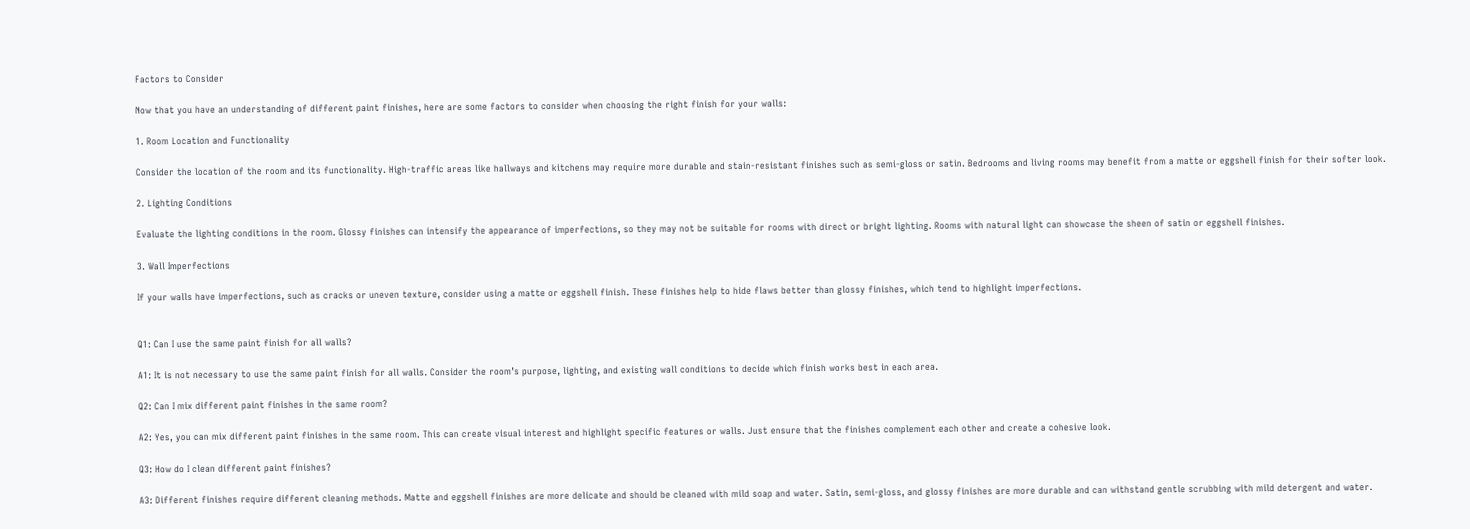Factors to Consider

Now that you have an understanding of different paint finishes, here are some factors to consider when choosing the right finish for your walls:

1. Room Location and Functionality

Consider the location of the room and its functionality. High-traffic areas like hallways and kitchens may require more durable and stain-resistant finishes such as semi-gloss or satin. Bedrooms and living rooms may benefit from a matte or eggshell finish for their softer look.

2. Lighting Conditions

Evaluate the lighting conditions in the room. Glossy finishes can intensify the appearance of imperfections, so they may not be suitable for rooms with direct or bright lighting. Rooms with natural light can showcase the sheen of satin or eggshell finishes.

3. Wall Imperfections

If your walls have imperfections, such as cracks or uneven texture, consider using a matte or eggshell finish. These finishes help to hide flaws better than glossy finishes, which tend to highlight imperfections.


Q1: Can I use the same paint finish for all walls?

A1: It is not necessary to use the same paint finish for all walls. Consider the room’s purpose, lighting, and existing wall conditions to decide which finish works best in each area.

Q2: Can I mix different paint finishes in the same room?

A2: Yes, you can mix different paint finishes in the same room. This can create visual interest and highlight specific features or walls. Just ensure that the finishes complement each other and create a cohesive look.

Q3: How do I clean different paint finishes?

A3: Different finishes require different cleaning methods. Matte and eggshell finishes are more delicate and should be cleaned with mild soap and water. Satin, semi-gloss, and glossy finishes are more durable and can withstand gentle scrubbing with mild detergent and water.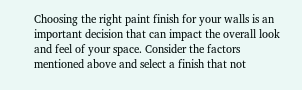Choosing the right paint finish for your walls is an important decision that can impact the overall look and feel of your space. Consider the factors mentioned above and select a finish that not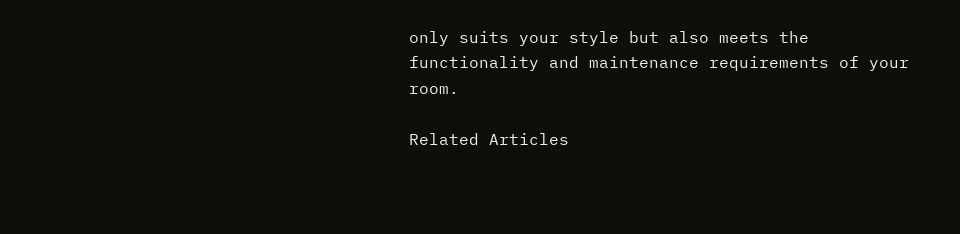only suits your style but also meets the functionality and maintenance requirements of your room.

Related Articles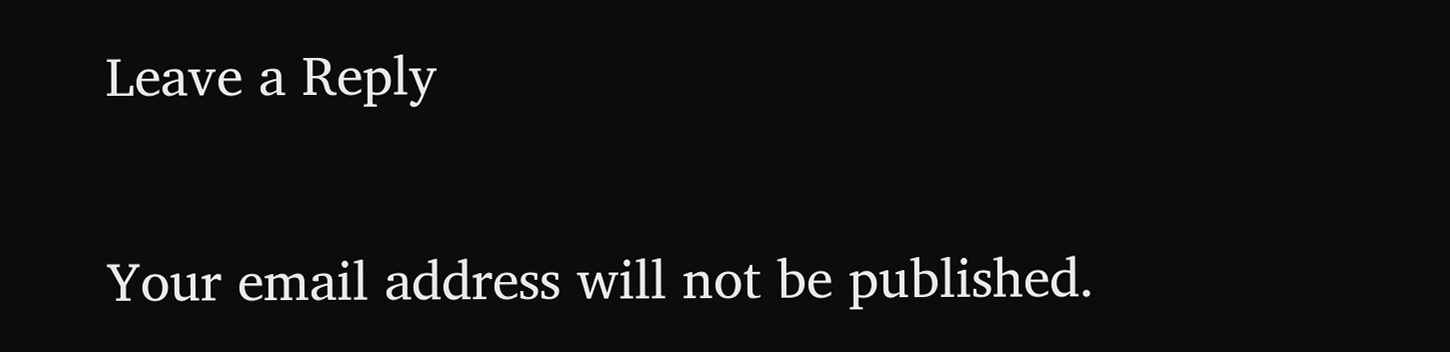Leave a Reply

Your email address will not be published.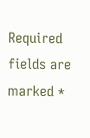Required fields are marked *